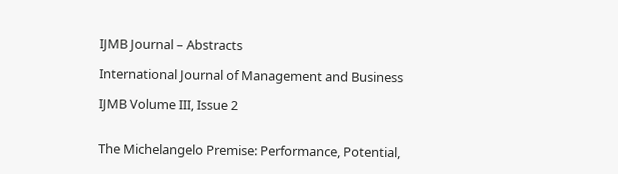IJMB Journal – Abstracts

International Journal of Management and Business

IJMB Volume III, Issue 2


The Michelangelo Premise: Performance, Potential,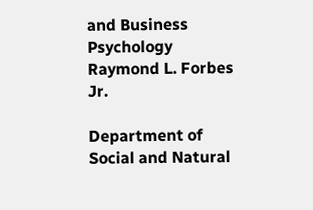and Business Psychology
Raymond L. Forbes Jr.

Department of Social and Natural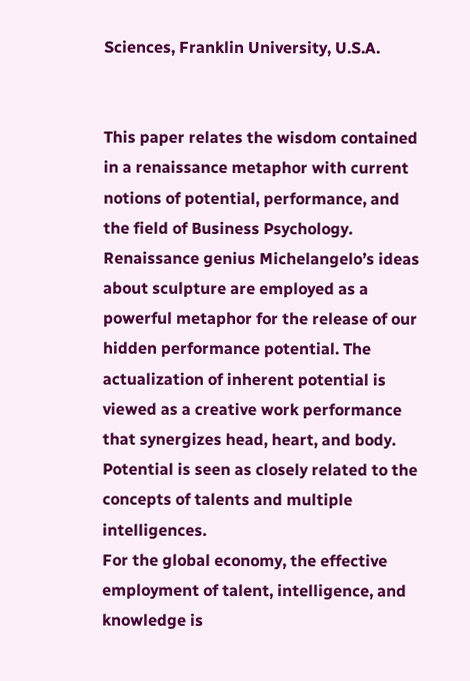Sciences, Franklin University, U.S.A.


This paper relates the wisdom contained in a renaissance metaphor with current notions of potential, performance, and the field of Business Psychology. Renaissance genius Michelangelo’s ideas about sculpture are employed as a powerful metaphor for the release of our hidden performance potential. The actualization of inherent potential is viewed as a creative work performance that synergizes head, heart, and body. Potential is seen as closely related to the concepts of talents and multiple intelligences.
For the global economy, the effective employment of talent, intelligence, and knowledge is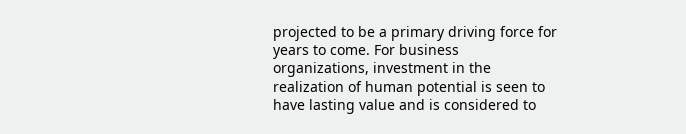projected to be a primary driving force for years to come. For business organizations, investment in the realization of human potential is seen to have lasting value and is considered to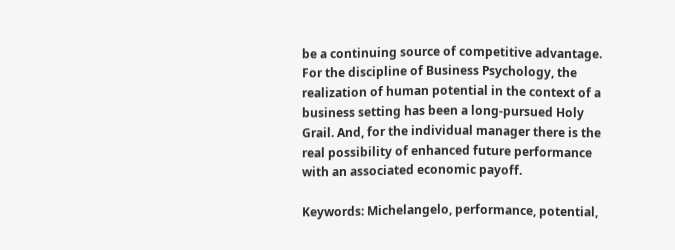be a continuing source of competitive advantage. For the discipline of Business Psychology, the realization of human potential in the context of a business setting has been a long-pursued Holy Grail. And, for the individual manager there is the real possibility of enhanced future performance with an associated economic payoff.

Keywords: Michelangelo, performance, potential,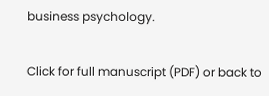business psychology.

Click for full manuscript (PDF) or back to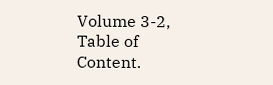Volume 3-2, Table of Content.